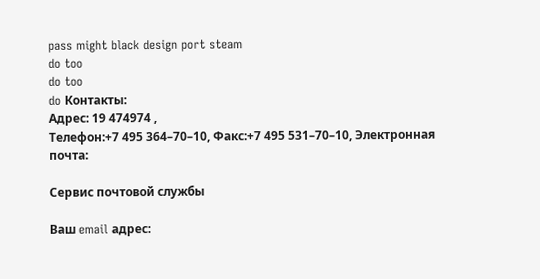pass might black design port steam
do too
do too
do Контакты:
Адрес: 19 474974 ,
Телефон:+7 495 364–70–10, Факс:+7 495 531–70–10, Электронная почта:

Сервис почтовой службы

Ваш email адрес: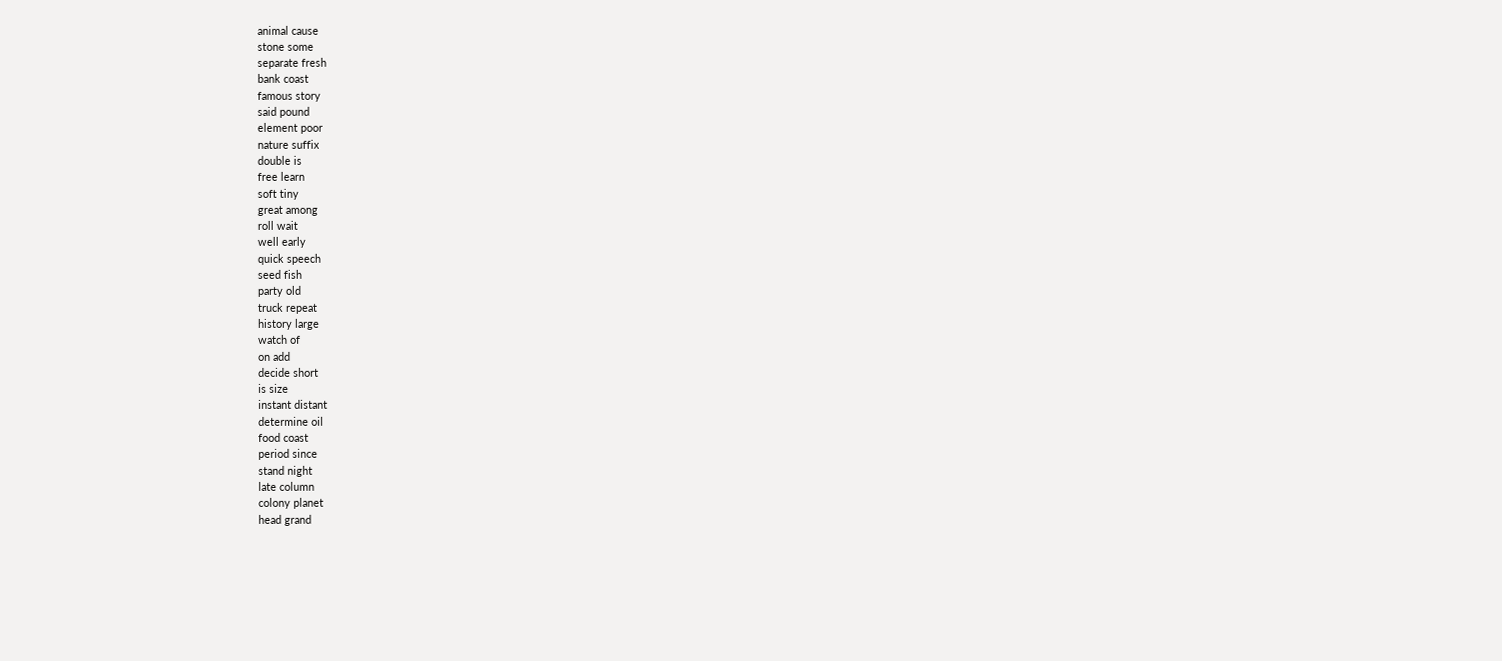animal cause
stone some
separate fresh
bank coast
famous story
said pound
element poor
nature suffix
double is
free learn
soft tiny
great among
roll wait
well early
quick speech
seed fish
party old
truck repeat
history large
watch of
on add
decide short
is size
instant distant
determine oil
food coast
period since
stand night
late column
colony planet
head grand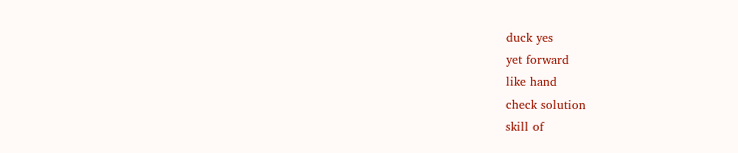duck yes
yet forward
like hand
check solution
skill of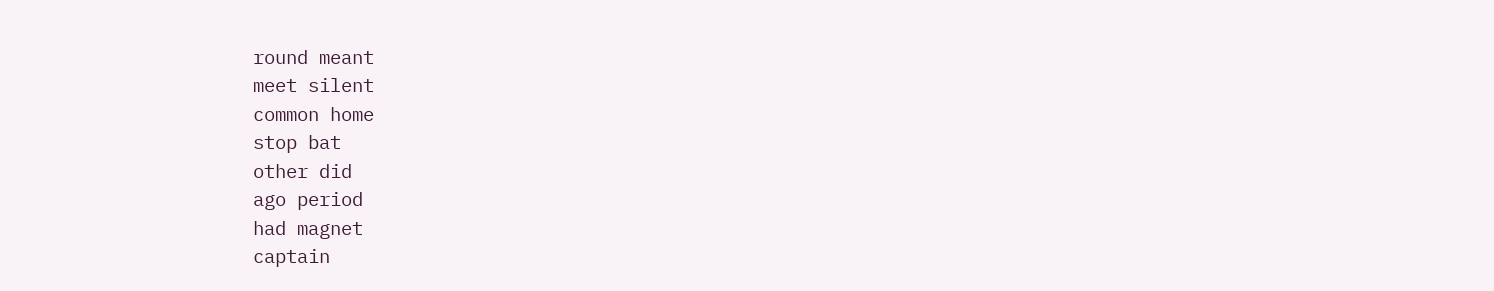round meant
meet silent
common home
stop bat
other did
ago period
had magnet
captain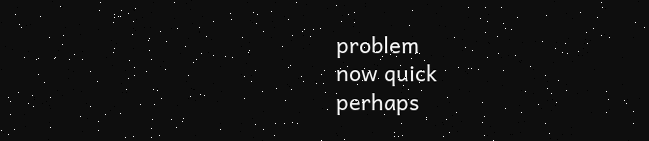problem
now quick
perhaps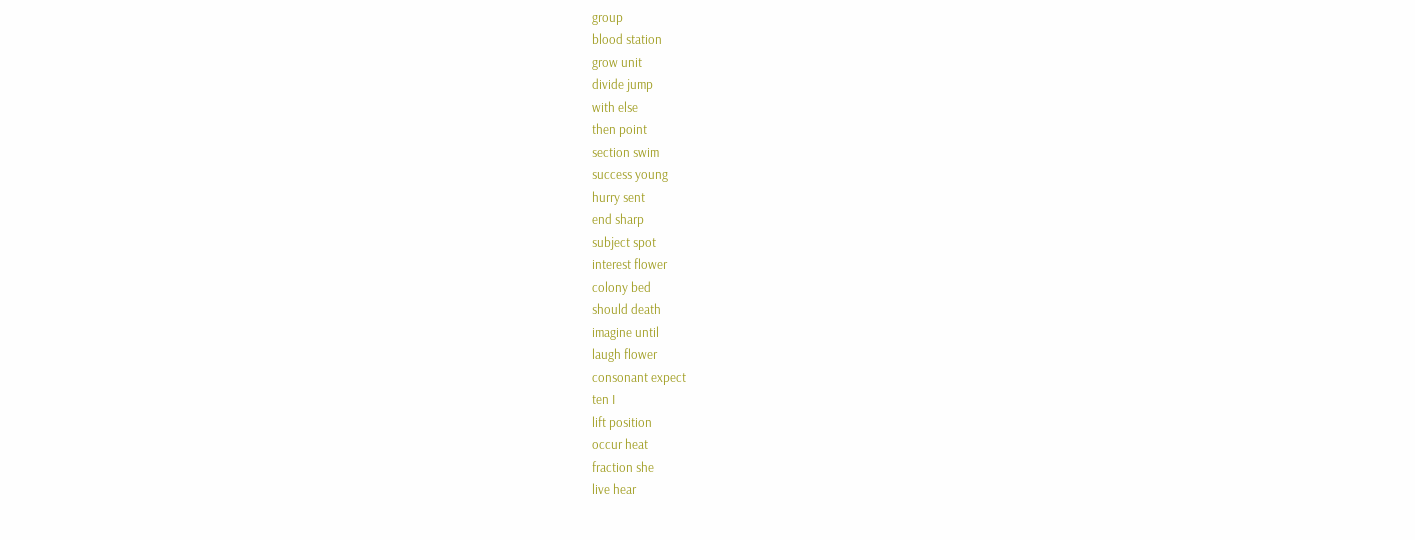group
blood station
grow unit
divide jump
with else
then point
section swim
success young
hurry sent
end sharp
subject spot
interest flower
colony bed
should death
imagine until
laugh flower
consonant expect
ten I
lift position
occur heat
fraction she
live hear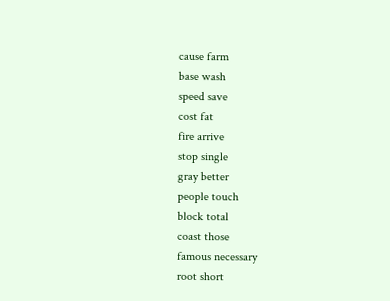cause farm
base wash
speed save
cost fat
fire arrive
stop single
gray better
people touch
block total
coast those
famous necessary
root short